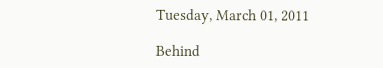Tuesday, March 01, 2011

Behind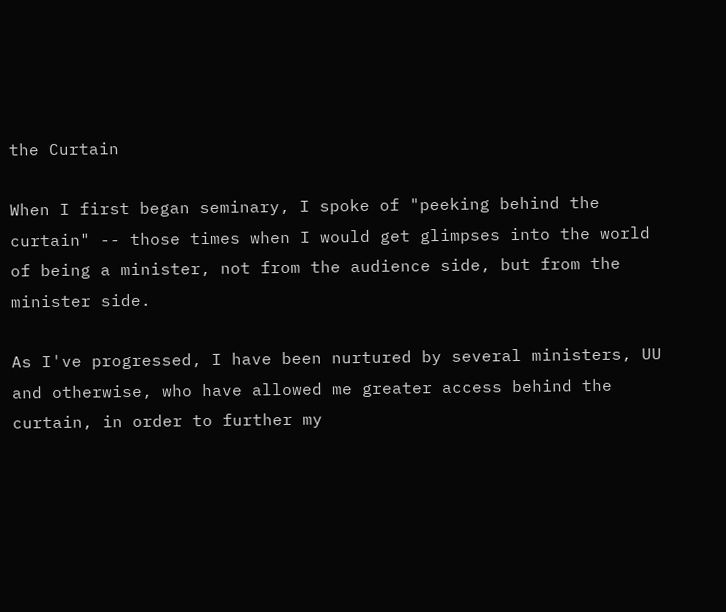the Curtain

When I first began seminary, I spoke of "peeking behind the curtain" -- those times when I would get glimpses into the world of being a minister, not from the audience side, but from the minister side.

As I've progressed, I have been nurtured by several ministers, UU and otherwise, who have allowed me greater access behind the curtain, in order to further my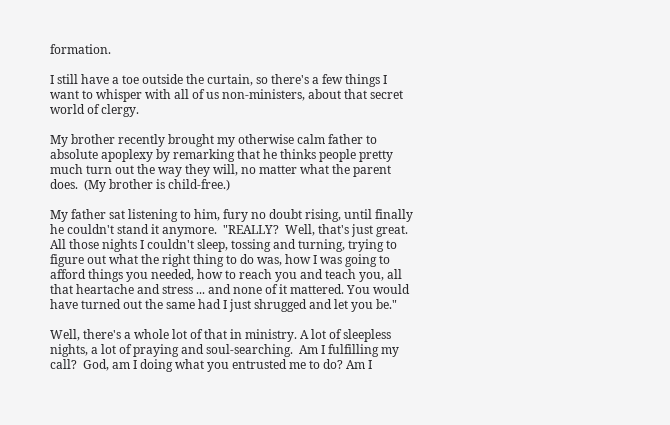formation.

I still have a toe outside the curtain, so there's a few things I want to whisper with all of us non-ministers, about that secret world of clergy.

My brother recently brought my otherwise calm father to absolute apoplexy by remarking that he thinks people pretty much turn out the way they will, no matter what the parent does.  (My brother is child-free.)

My father sat listening to him, fury no doubt rising, until finally he couldn't stand it anymore.  "REALLY?  Well, that's just great. All those nights I couldn't sleep, tossing and turning, trying to figure out what the right thing to do was, how I was going to afford things you needed, how to reach you and teach you, all that heartache and stress ... and none of it mattered. You would have turned out the same had I just shrugged and let you be."

Well, there's a whole lot of that in ministry. A lot of sleepless nights, a lot of praying and soul-searching.  Am I fulfilling my call?  God, am I doing what you entrusted me to do? Am I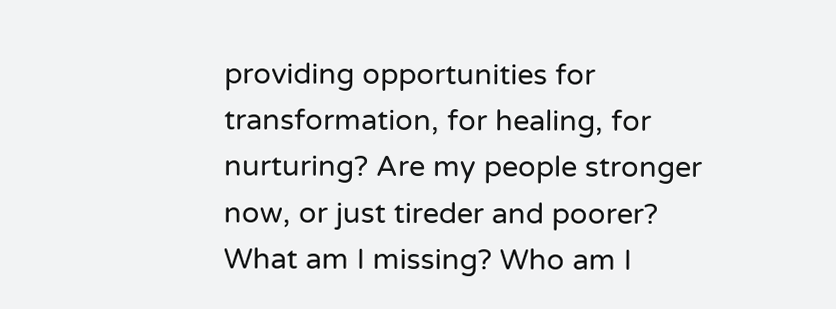providing opportunities for transformation, for healing, for nurturing? Are my people stronger now, or just tireder and poorer? What am I missing? Who am I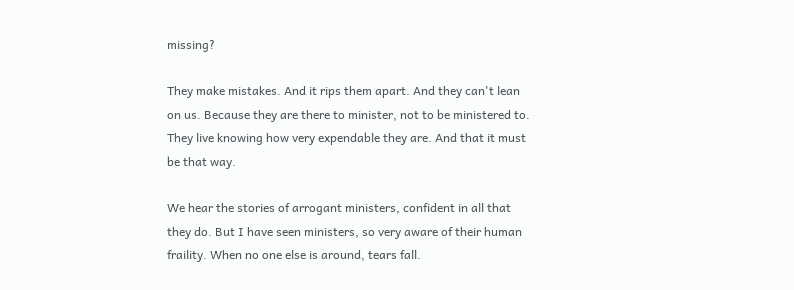missing?

They make mistakes. And it rips them apart. And they can't lean on us. Because they are there to minister, not to be ministered to. They live knowing how very expendable they are. And that it must be that way.

We hear the stories of arrogant ministers, confident in all that they do. But I have seen ministers, so very aware of their human fraility. When no one else is around, tears fall.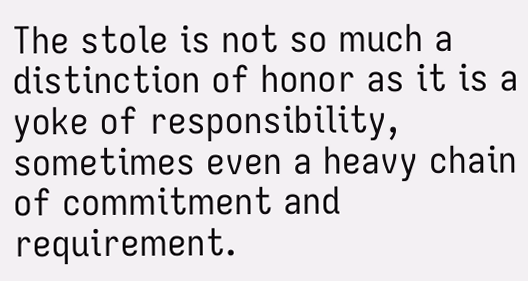The stole is not so much a distinction of honor as it is a yoke of responsibility, sometimes even a heavy chain of commitment and requirement.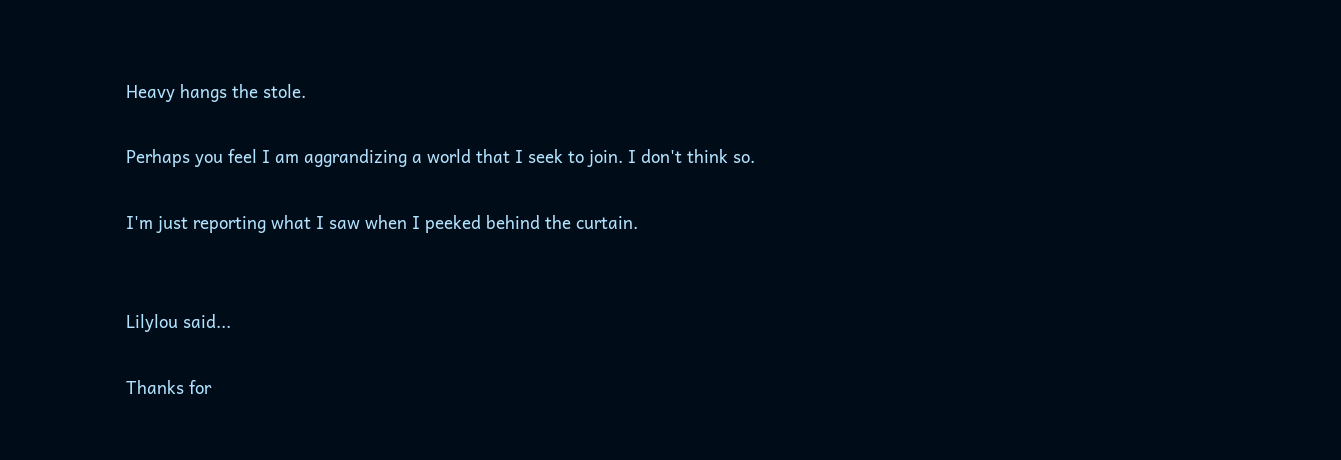Heavy hangs the stole.

Perhaps you feel I am aggrandizing a world that I seek to join. I don't think so.

I'm just reporting what I saw when I peeked behind the curtain.


Lilylou said...

Thanks for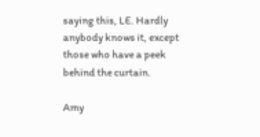saying this, LE. Hardly anybody knows it, except those who have a peek behind the curtain.

Amy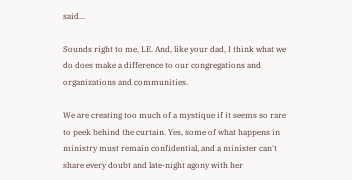said...

Sounds right to me, LE. And, like your dad, I think what we do does make a difference to our congregations and organizations and communities.

We are creating too much of a mystique if it seems so rare to peek behind the curtain. Yes, some of what happens in ministry must remain confidential, and a minister can't share every doubt and late-night agony with her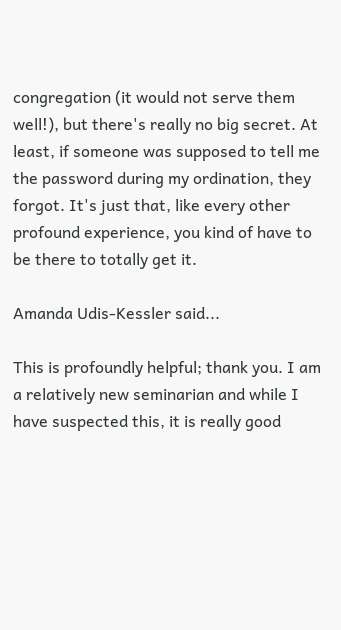congregation (it would not serve them well!), but there's really no big secret. At least, if someone was supposed to tell me the password during my ordination, they forgot. It's just that, like every other profound experience, you kind of have to be there to totally get it.

Amanda Udis-Kessler said...

This is profoundly helpful; thank you. I am a relatively new seminarian and while I have suspected this, it is really good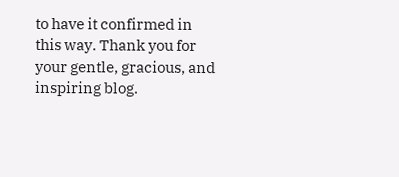to have it confirmed in this way. Thank you for your gentle, gracious, and inspiring blog.